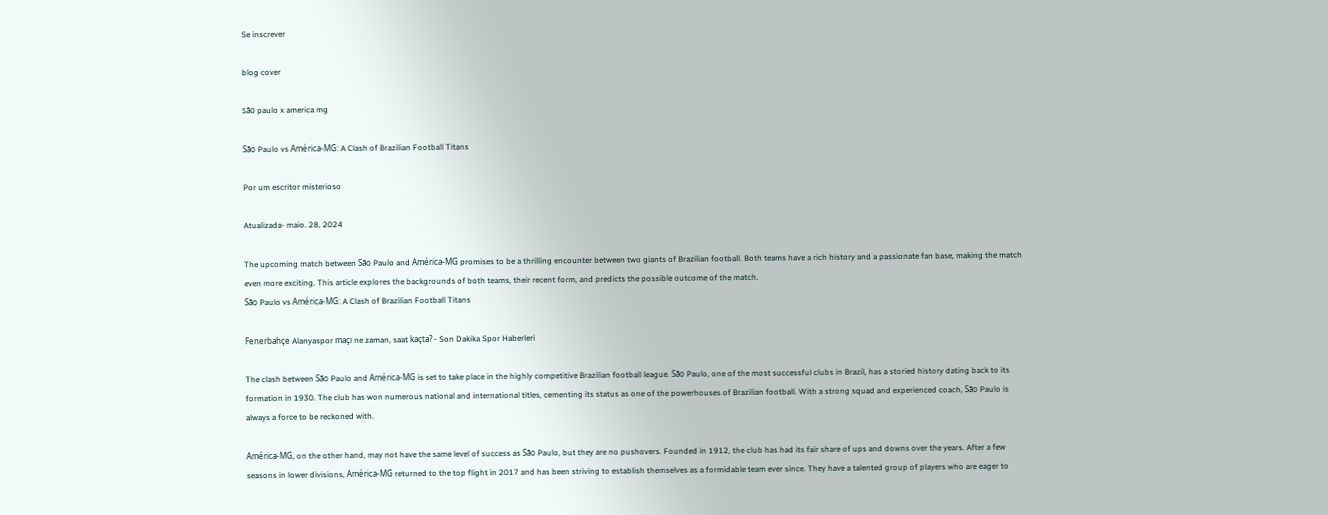Se inscrever

blog cover

são paulo x america mg

São Paulo vs América-MG: A Clash of Brazilian Football Titans

Por um escritor misterioso

Atualizada- maio. 28, 2024

The upcoming match between São Paulo and América-MG promises to be a thrilling encounter between two giants of Brazilian football. Both teams have a rich history and a passionate fan base, making the match even more exciting. This article explores the backgrounds of both teams, their recent form, and predicts the possible outcome of the match.
São Paulo vs América-MG: A Clash of Brazilian Football Titans

Fenerbahçe Alanyaspor maçı ne zaman, saat kaçta? - Son Dakika Spor Haberleri

The clash between São Paulo and América-MG is set to take place in the highly competitive Brazilian football league. São Paulo, one of the most successful clubs in Brazil, has a storied history dating back to its formation in 1930. The club has won numerous national and international titles, cementing its status as one of the powerhouses of Brazilian football. With a strong squad and experienced coach, São Paulo is always a force to be reckoned with.

América-MG, on the other hand, may not have the same level of success as São Paulo, but they are no pushovers. Founded in 1912, the club has had its fair share of ups and downs over the years. After a few seasons in lower divisions, América-MG returned to the top flight in 2017 and has been striving to establish themselves as a formidable team ever since. They have a talented group of players who are eager to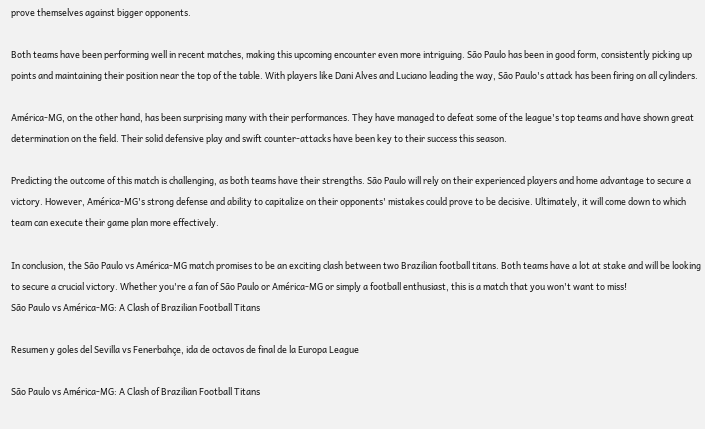prove themselves against bigger opponents.

Both teams have been performing well in recent matches, making this upcoming encounter even more intriguing. São Paulo has been in good form, consistently picking up points and maintaining their position near the top of the table. With players like Dani Alves and Luciano leading the way, São Paulo's attack has been firing on all cylinders.

América-MG, on the other hand, has been surprising many with their performances. They have managed to defeat some of the league's top teams and have shown great determination on the field. Their solid defensive play and swift counter-attacks have been key to their success this season.

Predicting the outcome of this match is challenging, as both teams have their strengths. São Paulo will rely on their experienced players and home advantage to secure a victory. However, América-MG's strong defense and ability to capitalize on their opponents' mistakes could prove to be decisive. Ultimately, it will come down to which team can execute their game plan more effectively.

In conclusion, the São Paulo vs América-MG match promises to be an exciting clash between two Brazilian football titans. Both teams have a lot at stake and will be looking to secure a crucial victory. Whether you're a fan of São Paulo or América-MG or simply a football enthusiast, this is a match that you won't want to miss!
São Paulo vs América-MG: A Clash of Brazilian Football Titans

Resumen y goles del Sevilla vs Fenerbahçe, ida de octavos de final de la Europa League

São Paulo vs América-MG: A Clash of Brazilian Football Titans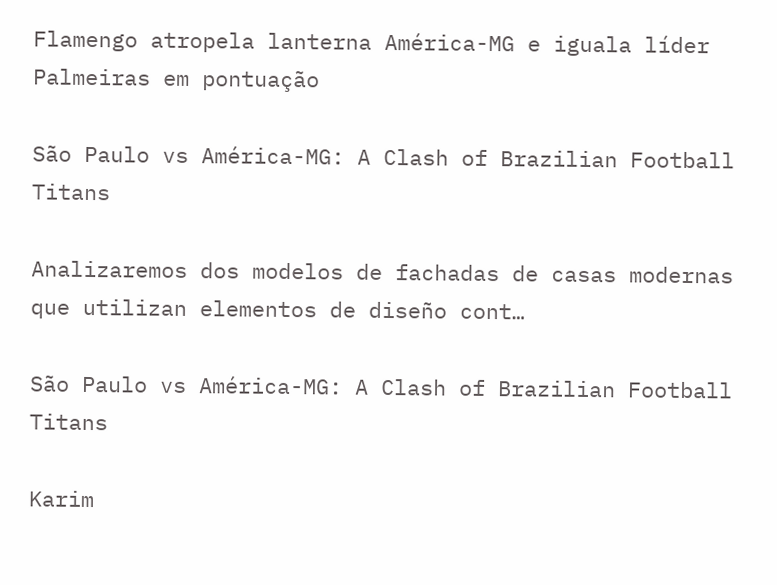Flamengo atropela lanterna América-MG e iguala líder Palmeiras em pontuação

São Paulo vs América-MG: A Clash of Brazilian Football Titans

Analizaremos dos modelos de fachadas de casas modernas que utilizan elementos de diseño cont…

São Paulo vs América-MG: A Clash of Brazilian Football Titans

Karim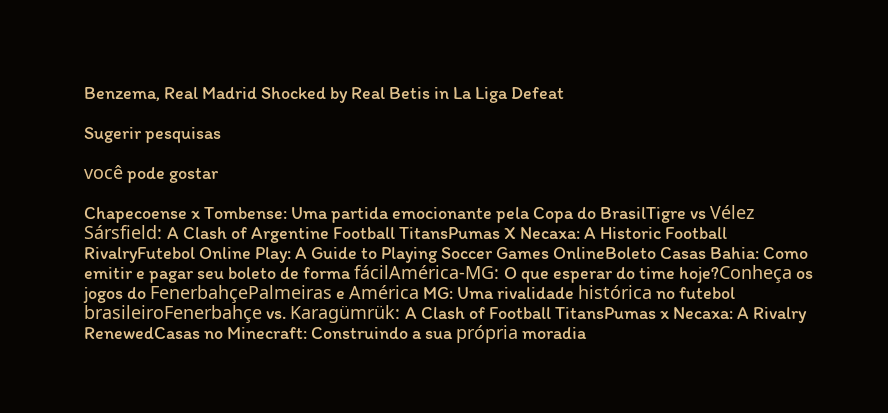Benzema, Real Madrid Shocked by Real Betis in La Liga Defeat

Sugerir pesquisas

você pode gostar

Chapecoense x Tombense: Uma partida emocionante pela Copa do BrasilTigre vs Vélez Sársfield: A Clash of Argentine Football TitansPumas X Necaxa: A Historic Football RivalryFutebol Online Play: A Guide to Playing Soccer Games OnlineBoleto Casas Bahia: Como emitir e pagar seu boleto de forma fácilAmérica-MG: O que esperar do time hoje?Conheça os jogos do FenerbahçePalmeiras e América MG: Uma rivalidade histórica no futebol brasileiroFenerbahçe vs. Karagümrük: A Clash of Football TitansPumas x Necaxa: A Rivalry RenewedCasas no Minecraft: Construindo a sua própria moradia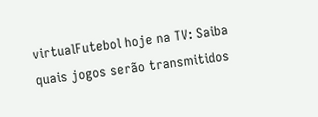virtualFutebol hoje na TV: Saiba quais jogos serão transmitidos